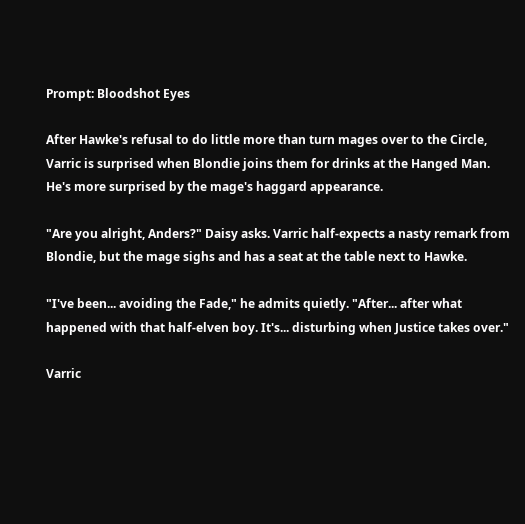Prompt: Bloodshot Eyes

After Hawke's refusal to do little more than turn mages over to the Circle, Varric is surprised when Blondie joins them for drinks at the Hanged Man. He's more surprised by the mage's haggard appearance.

"Are you alright, Anders?" Daisy asks. Varric half-expects a nasty remark from Blondie, but the mage sighs and has a seat at the table next to Hawke.

"I've been... avoiding the Fade," he admits quietly. "After... after what happened with that half-elven boy. It's... disturbing when Justice takes over."

Varric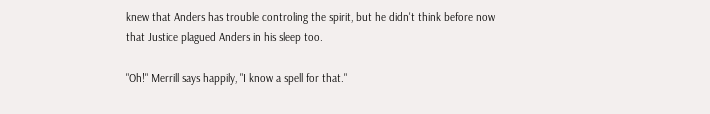knew that Anders has trouble controling the spirit, but he didn't think before now that Justice plagued Anders in his sleep too.

"Oh!" Merrill says happily, "I know a spell for that."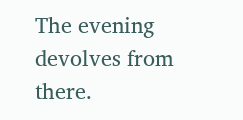The evening devolves from there.